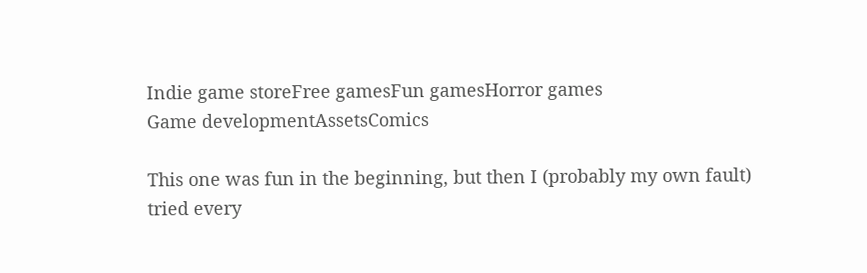Indie game storeFree gamesFun gamesHorror games
Game developmentAssetsComics

This one was fun in the beginning, but then I (probably my own fault) tried every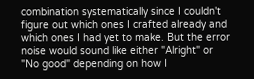combination systematically since I couldn't figure out which ones I crafted already and which ones I had yet to make. But the error noise would sound like either "Alright" or "No good" depending on how I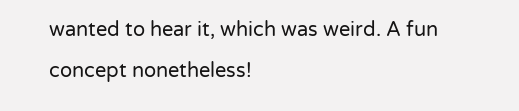wanted to hear it, which was weird. A fun concept nonetheless!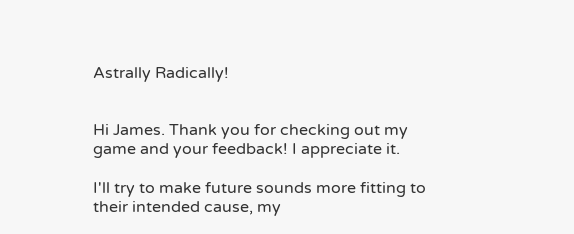Astrally Radically!


Hi James. Thank you for checking out my game and your feedback! I appreciate it.

I'll try to make future sounds more fitting to their intended cause, my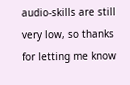audio-skills are still very low, so thanks for letting me know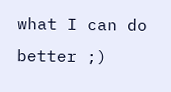what I can do better ;)